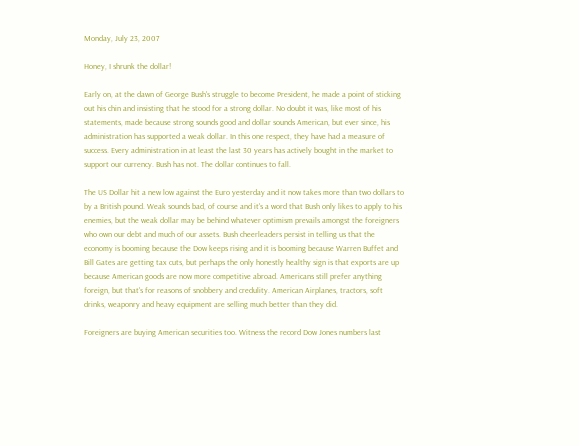Monday, July 23, 2007

Honey, I shrunk the dollar!

Early on, at the dawn of George Bush's struggle to become President, he made a point of sticking out his chin and insisting that he stood for a strong dollar. No doubt it was, like most of his statements, made because strong sounds good and dollar sounds American, but ever since, his administration has supported a weak dollar. In this one respect, they have had a measure of success. Every administration in at least the last 30 years has actively bought in the market to support our currency. Bush has not. The dollar continues to fall.

The US Dollar hit a new low against the Euro yesterday and it now takes more than two dollars to by a British pound. Weak sounds bad, of course and it's a word that Bush only likes to apply to his enemies, but the weak dollar may be behind whatever optimism prevails amongst the foreigners who own our debt and much of our assets. Bush cheerleaders persist in telling us that the economy is booming because the Dow keeps rising and it is booming because Warren Buffet and Bill Gates are getting tax cuts, but perhaps the only honestly healthy sign is that exports are up because American goods are now more competitive abroad. Americans still prefer anything foreign, but that's for reasons of snobbery and credulity. American Airplanes, tractors, soft drinks, weaponry and heavy equipment are selling much better than they did.

Foreigners are buying American securities too. Witness the record Dow Jones numbers last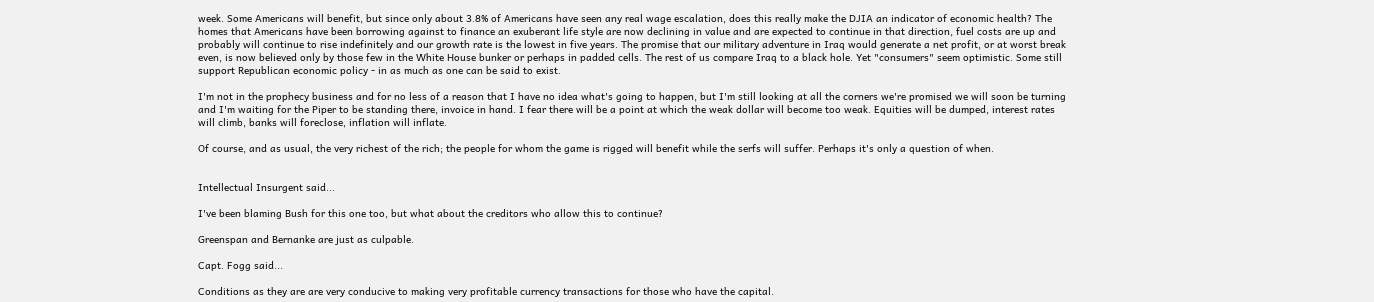week. Some Americans will benefit, but since only about 3.8% of Americans have seen any real wage escalation, does this really make the DJIA an indicator of economic health? The homes that Americans have been borrowing against to finance an exuberant life style are now declining in value and are expected to continue in that direction, fuel costs are up and probably will continue to rise indefinitely and our growth rate is the lowest in five years. The promise that our military adventure in Iraq would generate a net profit, or at worst break even, is now believed only by those few in the White House bunker or perhaps in padded cells. The rest of us compare Iraq to a black hole. Yet "consumers" seem optimistic. Some still support Republican economic policy - in as much as one can be said to exist.

I'm not in the prophecy business and for no less of a reason that I have no idea what's going to happen, but I'm still looking at all the corners we're promised we will soon be turning and I'm waiting for the Piper to be standing there, invoice in hand. I fear there will be a point at which the weak dollar will become too weak. Equities will be dumped, interest rates will climb, banks will foreclose, inflation will inflate.

Of course, and as usual, the very richest of the rich; the people for whom the game is rigged will benefit while the serfs will suffer. Perhaps it's only a question of when.


Intellectual Insurgent said...

I've been blaming Bush for this one too, but what about the creditors who allow this to continue?

Greenspan and Bernanke are just as culpable.

Capt. Fogg said...

Conditions as they are are very conducive to making very profitable currency transactions for those who have the capital.